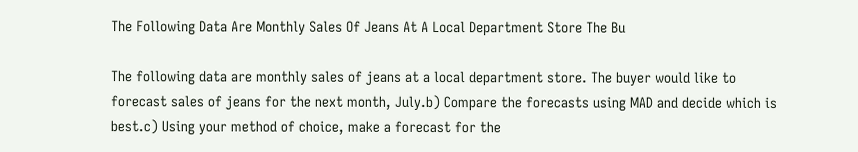The Following Data Are Monthly Sales Of Jeans At A Local Department Store The Bu

The following data are monthly sales of jeans at a local department store. The buyer would like to forecast sales of jeans for the next month, July.b) Compare the forecasts using MAD and decide which is best.c) Using your method of choice, make a forecast for the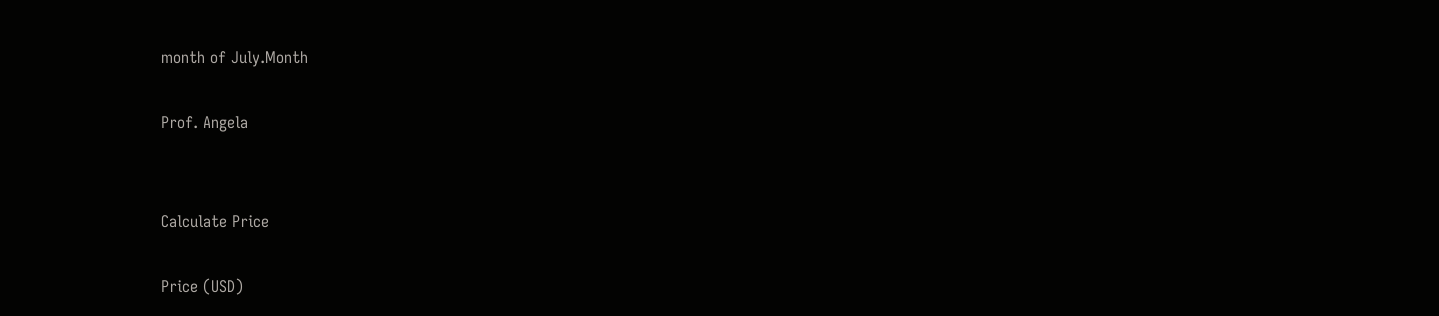month of July.Month

Prof. Angela


Calculate Price

Price (USD)